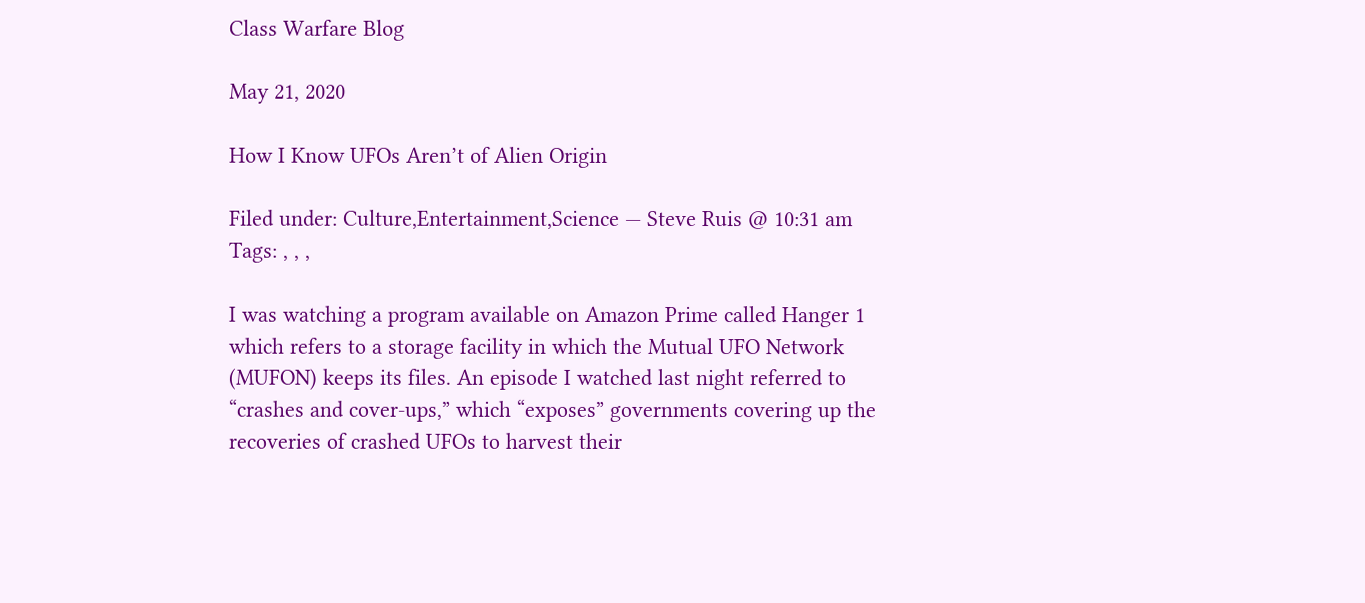Class Warfare Blog

May 21, 2020

How I Know UFOs Aren’t of Alien Origin

Filed under: Culture,Entertainment,Science — Steve Ruis @ 10:31 am
Tags: , , ,

I was watching a program available on Amazon Prime called Hanger 1 which refers to a storage facility in which the Mutual UFO Network (MUFON) keeps its files. An episode I watched last night referred to “crashes and cover-ups,” which “exposes” governments covering up the recoveries of crashed UFOs to harvest their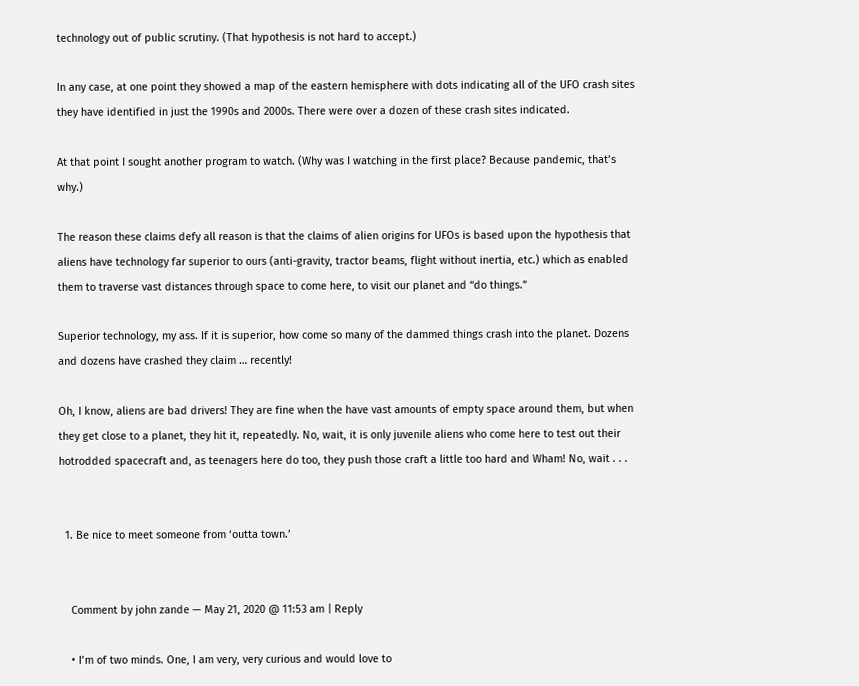technology out of public scrutiny. (That hypothesis is not hard to accept.)

In any case, at one point they showed a map of the eastern hemisphere with dots indicating all of the UFO crash sites they have identified in just the 1990s and 2000s. There were over a dozen of these crash sites indicated.

At that point I sought another program to watch. (Why was I watching in the first place? Because pandemic, that’s why.)

The reason these claims defy all reason is that the claims of alien origins for UFOs is based upon the hypothesis that aliens have technology far superior to ours (anti-gravity, tractor beams, flight without inertia, etc.) which as enabled them to traverse vast distances through space to come here, to visit our planet and “do things.”

Superior technology, my ass. If it is superior, how come so many of the dammed things crash into the planet. Dozens and dozens have crashed they claim … recently!

Oh, I know, aliens are bad drivers! They are fine when the have vast amounts of empty space around them, but when they get close to a planet, they hit it, repeatedly. No, wait, it is only juvenile aliens who come here to test out their hotrodded spacecraft and, as teenagers here do too, they push those craft a little too hard and Wham! No, wait . . .


  1. Be nice to meet someone from ‘outta town.’


    Comment by john zande — May 21, 2020 @ 11:53 am | Reply

    • I’m of two minds. One, I am very, very curious and would love to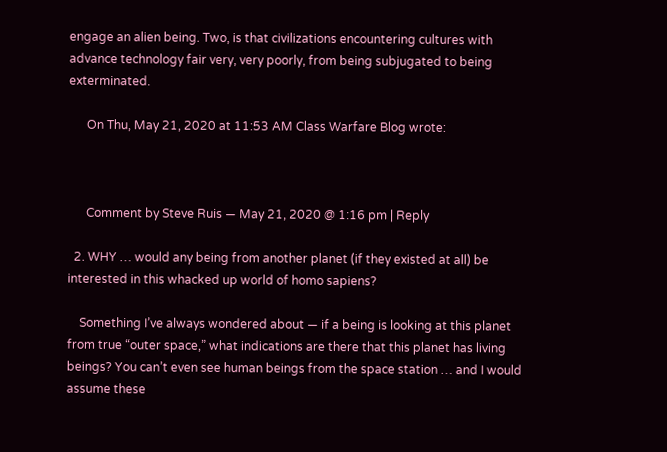engage an alien being. Two, is that civilizations encountering cultures with advance technology fair very, very poorly, from being subjugated to being exterminated.

      On Thu, May 21, 2020 at 11:53 AM Class Warfare Blog wrote:



      Comment by Steve Ruis — May 21, 2020 @ 1:16 pm | Reply

  2. WHY … would any being from another planet (if they existed at all) be interested in this whacked up world of homo sapiens?

    Something I’ve always wondered about — if a being is looking at this planet from true “outer space,” what indications are there that this planet has living beings? You can’t even see human beings from the space station … and I would assume these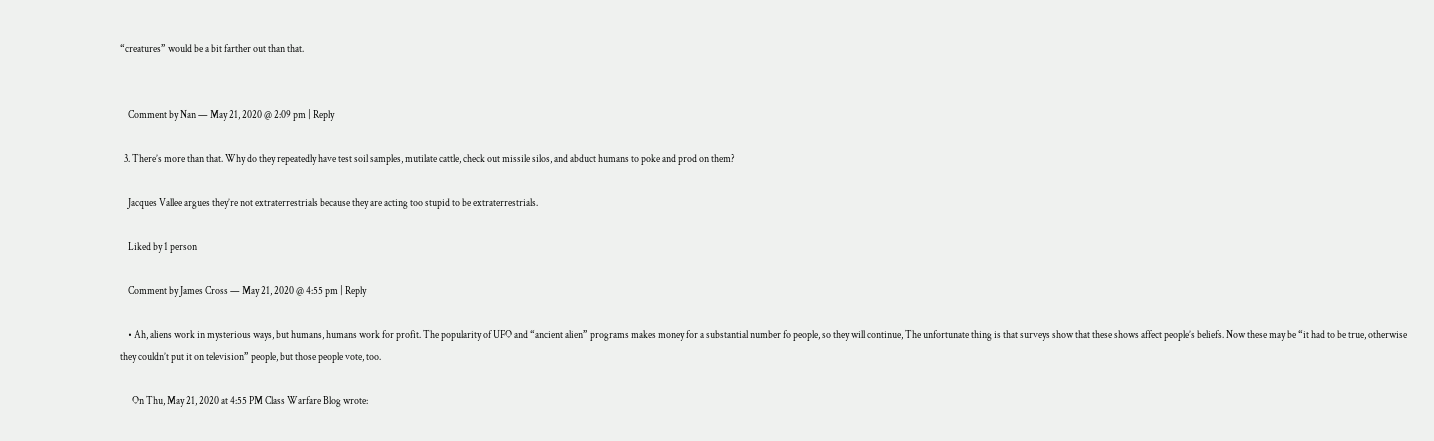“creatures” would be a bit farther out than that.


    Comment by Nan — May 21, 2020 @ 2:09 pm | Reply

  3. There’s more than that. Why do they repeatedly have test soil samples, mutilate cattle, check out missile silos, and abduct humans to poke and prod on them?

    Jacques Vallee argues they’re not extraterrestrials because they are acting too stupid to be extraterrestrials.

    Liked by 1 person

    Comment by James Cross — May 21, 2020 @ 4:55 pm | Reply

    • Ah, aliens work in mysterious ways, but humans, humans work for profit. The popularity of UFO and “ancient alien” programs makes money for a substantial number fo people, so they will continue, The unfortunate thing is that surveys show that these shows affect people’s beliefs. Now these may be “it had to be true, otherwise they couldn’t put it on television” people, but those people vote, too.

      On Thu, May 21, 2020 at 4:55 PM Class Warfare Blog wrote: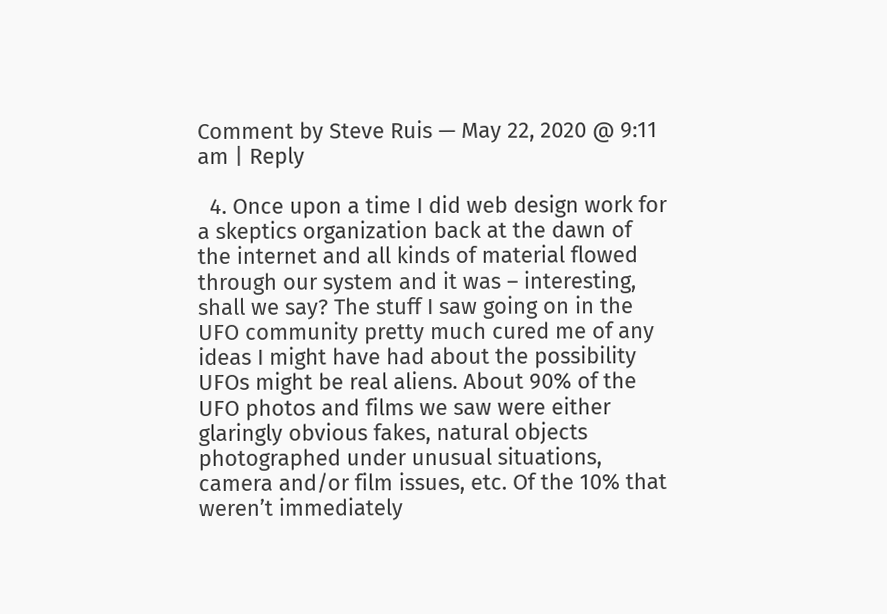Comment by Steve Ruis — May 22, 2020 @ 9:11 am | Reply

  4. Once upon a time I did web design work for a skeptics organization back at the dawn of the internet and all kinds of material flowed through our system and it was – interesting, shall we say? The stuff I saw going on in the UFO community pretty much cured me of any ideas I might have had about the possibility UFOs might be real aliens. About 90% of the UFO photos and films we saw were either glaringly obvious fakes, natural objects photographed under unusual situations, camera and/or film issues, etc. Of the 10% that weren’t immediately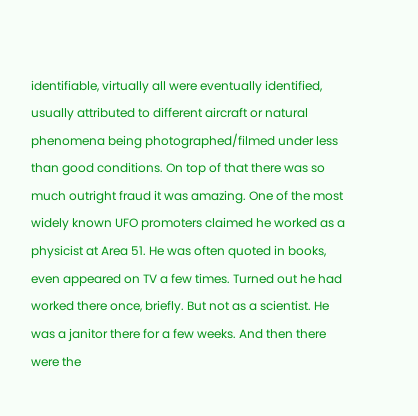identifiable, virtually all were eventually identified, usually attributed to different aircraft or natural phenomena being photographed/filmed under less than good conditions. On top of that there was so much outright fraud it was amazing. One of the most widely known UFO promoters claimed he worked as a physicist at Area 51. He was often quoted in books, even appeared on TV a few times. Turned out he had worked there once, briefly. But not as a scientist. He was a janitor there for a few weeks. And then there were the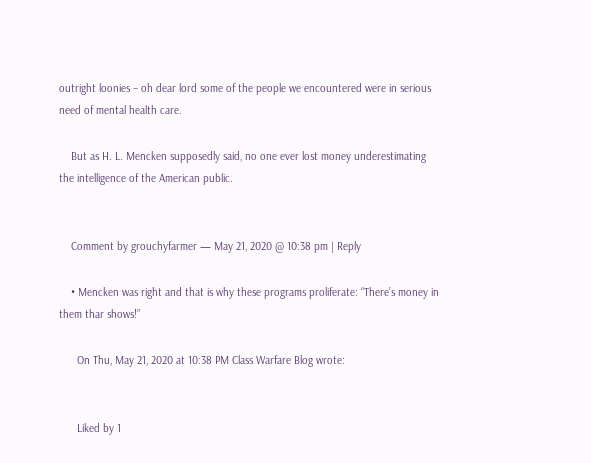outright loonies – oh dear lord some of the people we encountered were in serious need of mental health care.

    But as H. L. Mencken supposedly said, no one ever lost money underestimating the intelligence of the American public.


    Comment by grouchyfarmer — May 21, 2020 @ 10:38 pm | Reply

    • Mencken was right and that is why these programs proliferate: “There’s money in them thar shows!”

      On Thu, May 21, 2020 at 10:38 PM Class Warfare Blog wrote:


      Liked by 1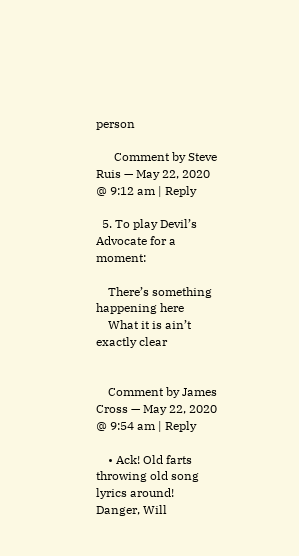person

      Comment by Steve Ruis — May 22, 2020 @ 9:12 am | Reply

  5. To play Devil’s Advocate for a moment:

    There’s something happening here
    What it is ain’t exactly clear


    Comment by James Cross — May 22, 2020 @ 9:54 am | Reply

    • Ack! Old farts throwing old song lyrics around! Danger, Will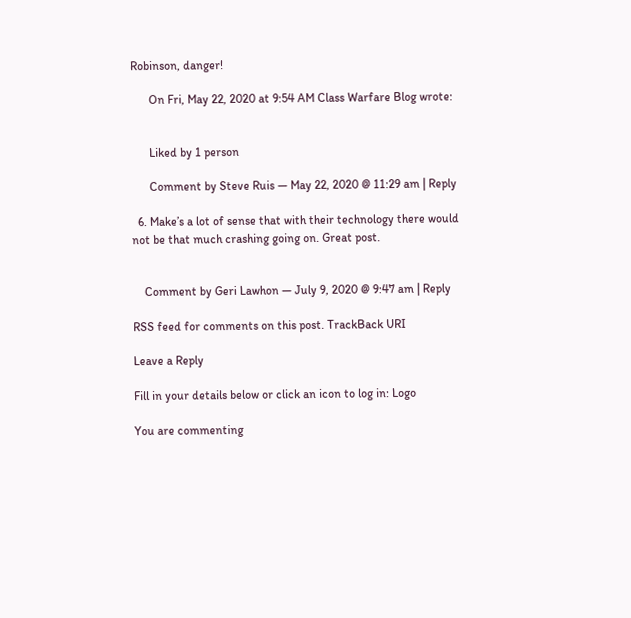Robinson, danger!

      On Fri, May 22, 2020 at 9:54 AM Class Warfare Blog wrote:


      Liked by 1 person

      Comment by Steve Ruis — May 22, 2020 @ 11:29 am | Reply

  6. Make’s a lot of sense that with their technology there would not be that much crashing going on. Great post.


    Comment by Geri Lawhon — July 9, 2020 @ 9:47 am | Reply

RSS feed for comments on this post. TrackBack URI

Leave a Reply

Fill in your details below or click an icon to log in: Logo

You are commenting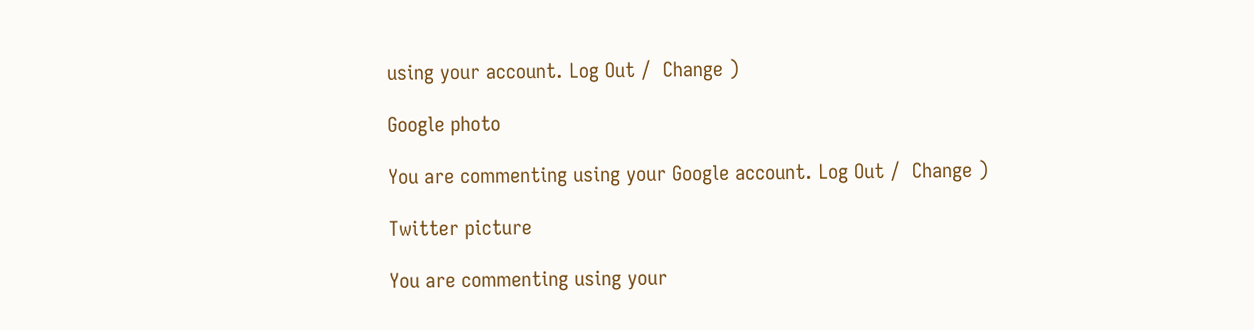using your account. Log Out /  Change )

Google photo

You are commenting using your Google account. Log Out /  Change )

Twitter picture

You are commenting using your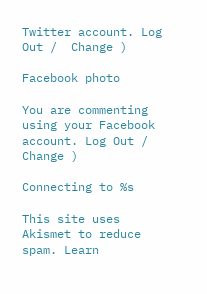Twitter account. Log Out /  Change )

Facebook photo

You are commenting using your Facebook account. Log Out /  Change )

Connecting to %s

This site uses Akismet to reduce spam. Learn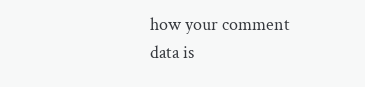how your comment data is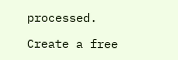processed.

Create a free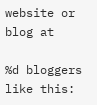website or blog at

%d bloggers like this: